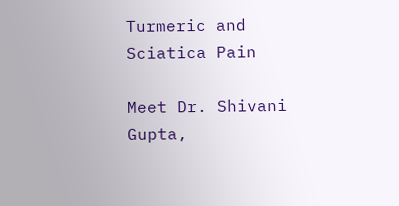Turmeric and Sciatica Pain

Meet Dr. Shivani Gupta,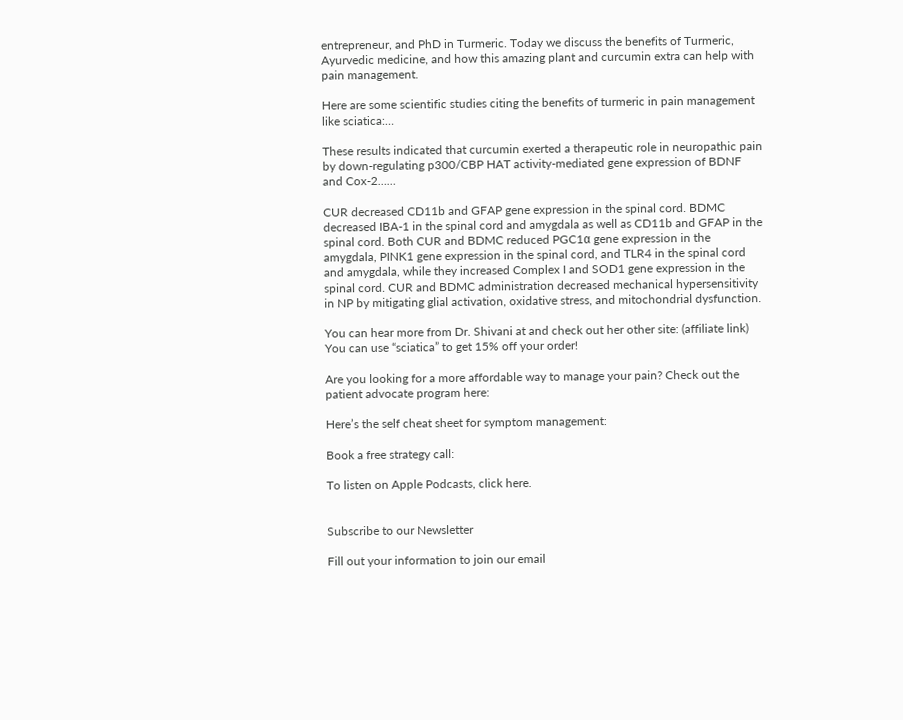entrepreneur, and PhD in Turmeric. Today we discuss the benefits of Turmeric, Ayurvedic medicine, and how this amazing plant and curcumin extra can help with pain management.

Here are some scientific studies citing the benefits of turmeric in pain management like sciatica:…

These results indicated that curcumin exerted a therapeutic role in neuropathic pain by down-regulating p300/CBP HAT activity-mediated gene expression of BDNF and Cox-2……

CUR decreased CD11b and GFAP gene expression in the spinal cord. BDMC decreased IBA-1 in the spinal cord and amygdala as well as CD11b and GFAP in the spinal cord. Both CUR and BDMC reduced PGC1α gene expression in the amygdala, PINK1 gene expression in the spinal cord, and TLR4 in the spinal cord and amygdala, while they increased Complex I and SOD1 gene expression in the spinal cord. CUR and BDMC administration decreased mechanical hypersensitivity in NP by mitigating glial activation, oxidative stress, and mitochondrial dysfunction.

You can hear more from Dr. Shivani at and check out her other site: (affiliate link) You can use “sciatica” to get 15% off your order!

Are you looking for a more affordable way to manage your pain? Check out the patient advocate program here:

Here’s the self cheat sheet for symptom management:

Book a free strategy call:

To listen on Apple Podcasts, click here.


Subscribe to our Newsletter

Fill out your information to join our email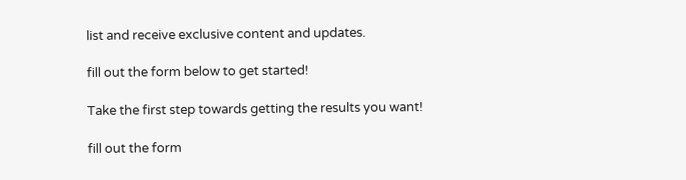list and receive exclusive content and updates.

fill out the form below to get started!

Take the first step towards getting the results you want!

fill out the form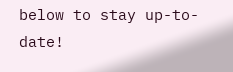below to stay up-to-date!